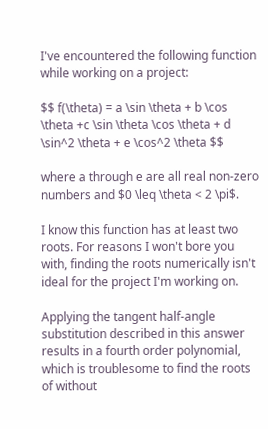I've encountered the following function while working on a project:

$$ f(\theta) = a \sin \theta + b \cos \theta +c \sin \theta \cos \theta + d \sin^2 \theta + e \cos^2 \theta $$

where a through e are all real non-zero numbers and $0 \leq \theta < 2 \pi$.

I know this function has at least two roots. For reasons I won't bore you with, finding the roots numerically isn't ideal for the project I'm working on.

Applying the tangent half-angle substitution described in this answer results in a fourth order polynomial, which is troublesome to find the roots of without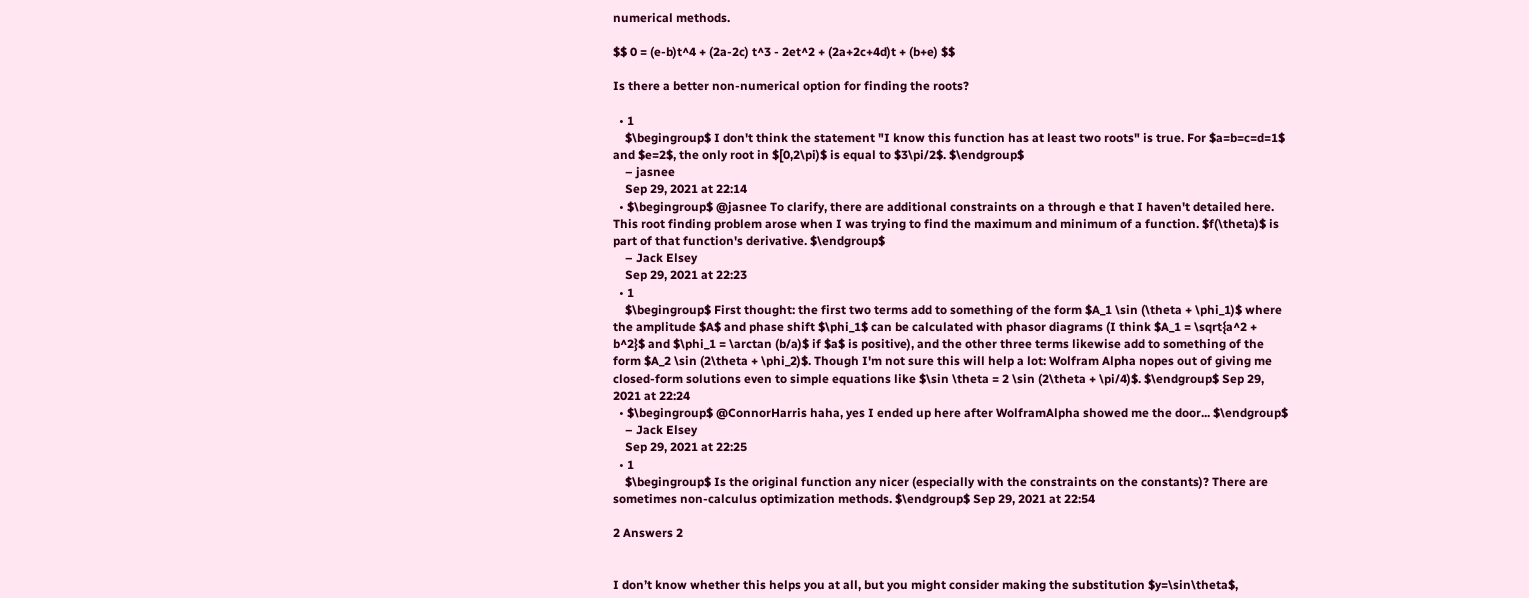numerical methods.

$$ 0 = (e-b)t^4 + (2a-2c) t^3 - 2et^2 + (2a+2c+4d)t + (b+e) $$

Is there a better non-numerical option for finding the roots?

  • 1
    $\begingroup$ I don't think the statement "I know this function has at least two roots" is true. For $a=b=c=d=1$ and $e=2$, the only root in $[0,2\pi)$ is equal to $3\pi/2$. $\endgroup$
    – jasnee
    Sep 29, 2021 at 22:14
  • $\begingroup$ @jasnee To clarify, there are additional constraints on a through e that I haven't detailed here. This root finding problem arose when I was trying to find the maximum and minimum of a function. $f(\theta)$ is part of that function's derivative. $\endgroup$
    – Jack Elsey
    Sep 29, 2021 at 22:23
  • 1
    $\begingroup$ First thought: the first two terms add to something of the form $A_1 \sin (\theta + \phi_1)$ where the amplitude $A$ and phase shift $\phi_1$ can be calculated with phasor diagrams (I think $A_1 = \sqrt{a^2 + b^2}$ and $\phi_1 = \arctan (b/a)$ if $a$ is positive), and the other three terms likewise add to something of the form $A_2 \sin (2\theta + \phi_2)$. Though I'm not sure this will help a lot: Wolfram Alpha nopes out of giving me closed-form solutions even to simple equations like $\sin \theta = 2 \sin (2\theta + \pi/4)$. $\endgroup$ Sep 29, 2021 at 22:24
  • $\begingroup$ @ConnorHarris haha, yes I ended up here after WolframAlpha showed me the door... $\endgroup$
    – Jack Elsey
    Sep 29, 2021 at 22:25
  • 1
    $\begingroup$ Is the original function any nicer (especially with the constraints on the constants)? There are sometimes non-calculus optimization methods. $\endgroup$ Sep 29, 2021 at 22:54

2 Answers 2


I don’t know whether this helps you at all, but you might consider making the substitution $y=\sin\theta$,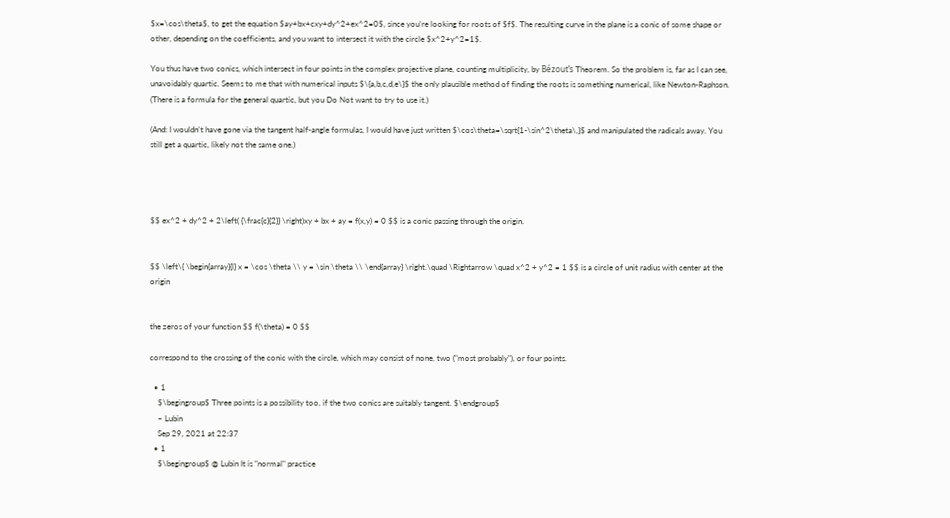$x=\cos\theta$, to get the equation $ay+bx+cxy+dy^2+ex^2=0$, since you’re looking for roots of $f$. The resulting curve in the plane is a conic of some shape or other, depending on the coefficients, and you want to intersect it with the circle $x^2+y^2=1$.

You thus have two conics, which intersect in four points in the complex projective plane, counting multiplicity, by Bézout’s Theorem. So the problem is, far as I can see, unavoidably quartic. Seems to me that with numerical inputs $\{a,b,c,d,e\}$ the only plausible method of finding the roots is something numerical, like Newton-Raphson. (There is a formula for the general quartic, but you Do Not want to try to use it.)

(And: I wouldn’t have gone via the tangent half-angle formulas, I would have just written $\cos\theta=\sqrt{1-\sin^2\theta\,}$ and manipulated the radicals away. You still get a quartic, likely not the same one.)




$$ ex^2 + dy^2 + 2\left( {\frac{c}{2}} \right)xy + bx + ay = f(x,y) = 0 $$ is a conic passing through the origin.


$$ \left\{ \begin{array}{l} x = \cos \theta \\ y = \sin \theta \\ \end{array} \right.\quad \Rightarrow \quad x^2 + y^2 = 1 $$ is a circle of unit radius with center at the origin


the zeros of your function $$ f(\theta) = 0 $$

correspond to the crossing of the conic with the circle, which may consist of none, two ("most probably"), or four points.

  • 1
    $\begingroup$ Three points is a possibility too, if the two conics are suitably tangent. $\endgroup$
    – Lubin
    Sep 29, 2021 at 22:37
  • 1
    $\begingroup$ @ Lubin It is "normal" practice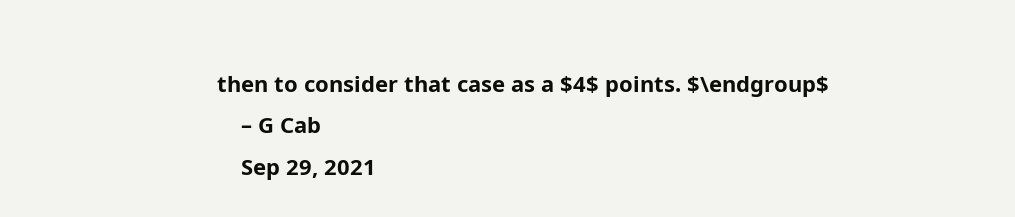then to consider that case as a $4$ points. $\endgroup$
    – G Cab
    Sep 29, 2021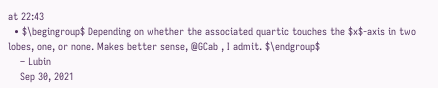at 22:43
  • $\begingroup$ Depending on whether the associated quartic touches the $x$-axis in two lobes, one, or none. Makes better sense, @GCab , I admit. $\endgroup$
    – Lubin
    Sep 30, 2021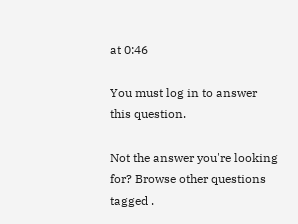at 0:46

You must log in to answer this question.

Not the answer you're looking for? Browse other questions tagged .